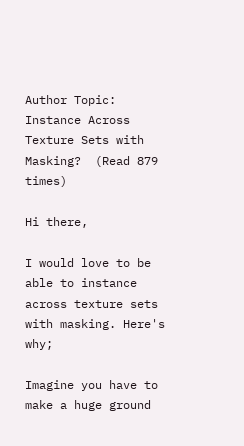Author Topic: Instance Across Texture Sets with Masking?  (Read 879 times)

Hi there,

I would love to be able to instance across texture sets with masking. Here's why;

Imagine you have to make a huge ground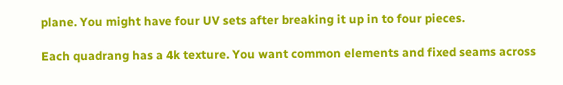plane. You might have four UV sets after breaking it up in to four pieces.

Each quadrang has a 4k texture. You want common elements and fixed seams across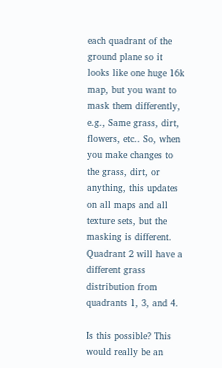each quadrant of the ground plane so it looks like one huge 16k map, but you want to mask them differently, e.g., Same grass, dirt, flowers, etc.. So, when you make changes to the grass, dirt, or anything, this updates on all maps and all texture sets, but the masking is different. Quadrant 2 will have a different grass distribution from quadrants 1, 3, and 4.

Is this possible? This would really be an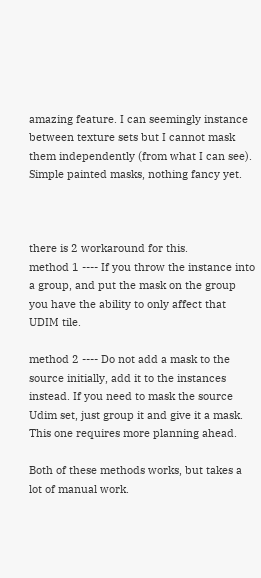amazing feature. I can seemingly instance between texture sets but I cannot mask them independently (from what I can see). Simple painted masks, nothing fancy yet.



there is 2 workaround for this.
method 1 ---- If you throw the instance into a group, and put the mask on the group you have the ability to only affect that UDIM tile.

method 2 ---- Do not add a mask to the source initially, add it to the instances instead. If you need to mask the source Udim set, just group it and give it a mask. This one requires more planning ahead.

Both of these methods works, but takes a lot of manual work.